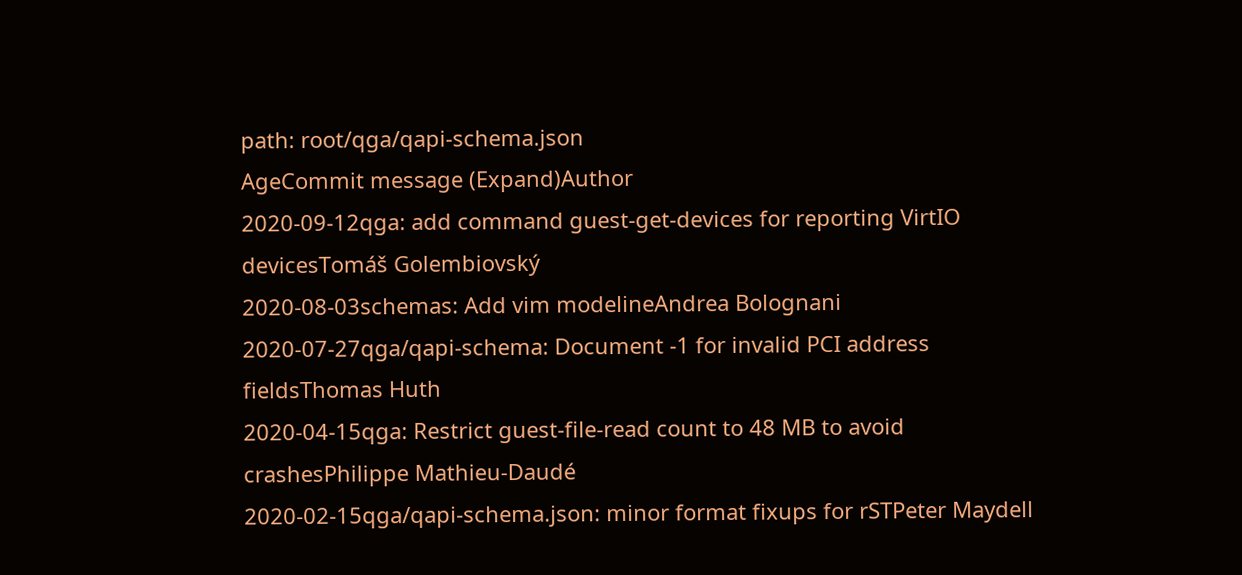path: root/qga/qapi-schema.json
AgeCommit message (Expand)Author
2020-09-12qga: add command guest-get-devices for reporting VirtIO devicesTomáš Golembiovský
2020-08-03schemas: Add vim modelineAndrea Bolognani
2020-07-27qga/qapi-schema: Document -1 for invalid PCI address fieldsThomas Huth
2020-04-15qga: Restrict guest-file-read count to 48 MB to avoid crashesPhilippe Mathieu-Daudé
2020-02-15qga/qapi-schema.json: minor format fixups for rSTPeter Maydell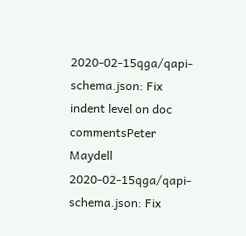2020-02-15qga/qapi-schema.json: Fix indent level on doc commentsPeter Maydell
2020-02-15qga/qapi-schema.json: Fix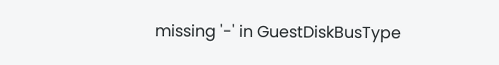missing '-' in GuestDiskBusType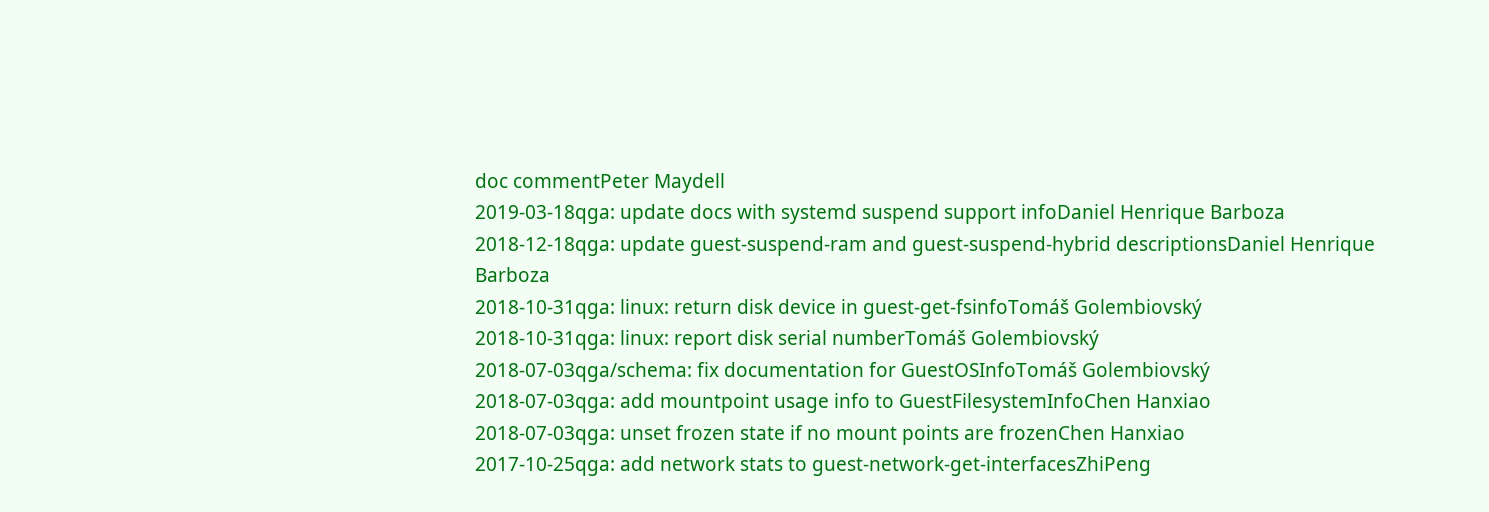doc commentPeter Maydell
2019-03-18qga: update docs with systemd suspend support infoDaniel Henrique Barboza
2018-12-18qga: update guest-suspend-ram and guest-suspend-hybrid descriptionsDaniel Henrique Barboza
2018-10-31qga: linux: return disk device in guest-get-fsinfoTomáš Golembiovský
2018-10-31qga: linux: report disk serial numberTomáš Golembiovský
2018-07-03qga/schema: fix documentation for GuestOSInfoTomáš Golembiovský
2018-07-03qga: add mountpoint usage info to GuestFilesystemInfoChen Hanxiao
2018-07-03qga: unset frozen state if no mount points are frozenChen Hanxiao
2017-10-25qga: add network stats to guest-network-get-interfacesZhiPeng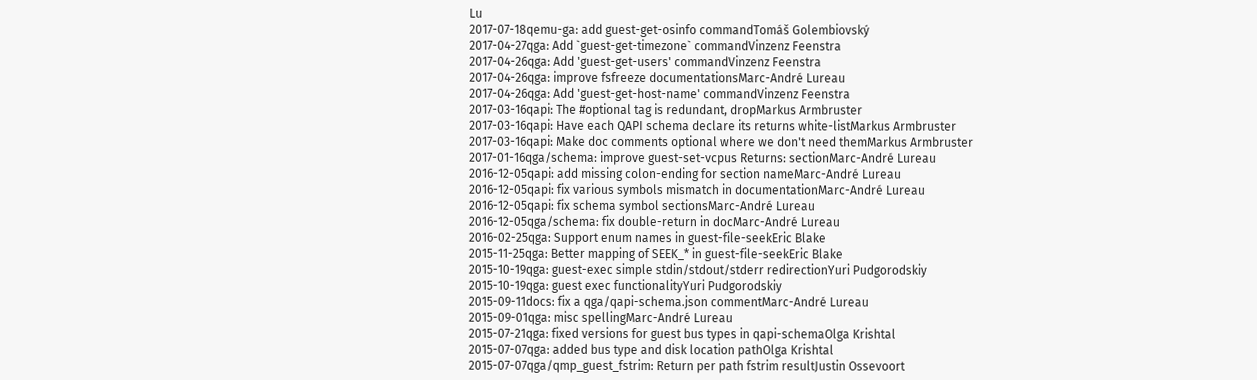Lu
2017-07-18qemu-ga: add guest-get-osinfo commandTomáš Golembiovský
2017-04-27qga: Add `guest-get-timezone` commandVinzenz Feenstra
2017-04-26qga: Add 'guest-get-users' commandVinzenz Feenstra
2017-04-26qga: improve fsfreeze documentationsMarc-André Lureau
2017-04-26qga: Add 'guest-get-host-name' commandVinzenz Feenstra
2017-03-16qapi: The #optional tag is redundant, dropMarkus Armbruster
2017-03-16qapi: Have each QAPI schema declare its returns white-listMarkus Armbruster
2017-03-16qapi: Make doc comments optional where we don't need themMarkus Armbruster
2017-01-16qga/schema: improve guest-set-vcpus Returns: sectionMarc-André Lureau
2016-12-05qapi: add missing colon-ending for section nameMarc-André Lureau
2016-12-05qapi: fix various symbols mismatch in documentationMarc-André Lureau
2016-12-05qapi: fix schema symbol sectionsMarc-André Lureau
2016-12-05qga/schema: fix double-return in docMarc-André Lureau
2016-02-25qga: Support enum names in guest-file-seekEric Blake
2015-11-25qga: Better mapping of SEEK_* in guest-file-seekEric Blake
2015-10-19qga: guest-exec simple stdin/stdout/stderr redirectionYuri Pudgorodskiy
2015-10-19qga: guest exec functionalityYuri Pudgorodskiy
2015-09-11docs: fix a qga/qapi-schema.json commentMarc-André Lureau
2015-09-01qga: misc spellingMarc-André Lureau
2015-07-21qga: fixed versions for guest bus types in qapi-schemaOlga Krishtal
2015-07-07qga: added bus type and disk location pathOlga Krishtal
2015-07-07qga/qmp_guest_fstrim: Return per path fstrim resultJustin Ossevoort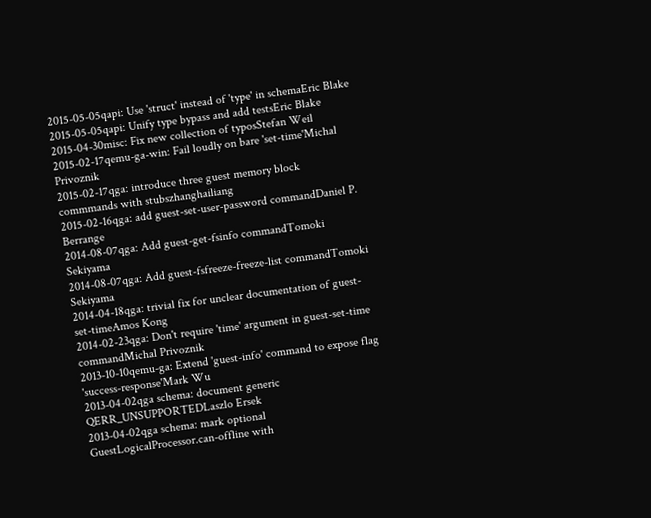2015-05-05qapi: Use 'struct' instead of 'type' in schemaEric Blake
2015-05-05qapi: Unify type bypass and add testsEric Blake
2015-04-30misc: Fix new collection of typosStefan Weil
2015-02-17qemu-ga-win: Fail loudly on bare 'set-time'Michal Privoznik
2015-02-17qga: introduce three guest memory block commmands with stubszhanghailiang
2015-02-16qga: add guest-set-user-password commandDaniel P. Berrange
2014-08-07qga: Add guest-get-fsinfo commandTomoki Sekiyama
2014-08-07qga: Add guest-fsfreeze-freeze-list commandTomoki Sekiyama
2014-04-18qga: trivial fix for unclear documentation of guest-set-timeAmos Kong
2014-02-23qga: Don't require 'time' argument in guest-set-time commandMichal Privoznik
2013-10-10qemu-ga: Extend 'guest-info' command to expose flag 'success-response'Mark Wu
2013-04-02qga schema: document generic QERR_UNSUPPORTEDLaszlo Ersek
2013-04-02qga schema: mark optional GuestLogicalProcessor.can-offline with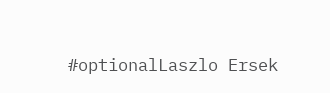#optionalLaszlo Ersek